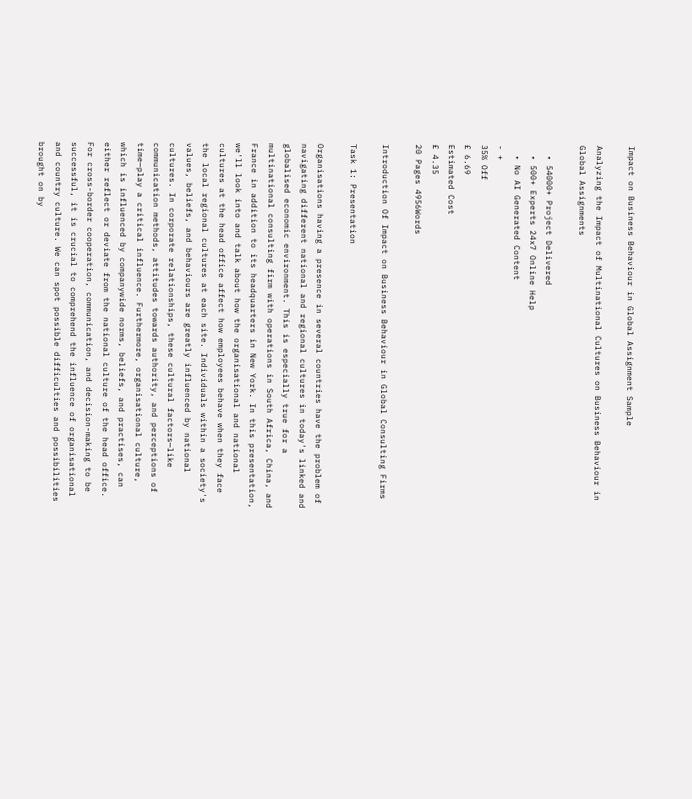Impact on Business Behaviour in Global Assignment Sample

Analyzing the Impact of Multinational Cultures on Business Behaviour in Global Assignments

  • 54000+ Project Delivered
  • 500+ Experts 24x7 Online Help
  • No AI Generated Content
- +
35% Off
£ 6.69
Estimated Cost
£ 4.35
20 Pages 4956Words

Introduction Of Impact on Business Behaviour in Global Consulting Firms

Task 1: Presentation

Organisations having a presence in several countries have the problem of navigating different national and regional cultures in today's linked and globalised economic environment. This is especially true for a multinational consulting firm with operations in South Africa, China, and France in addition to its headquarters in New York. In this presentation, we'll look into and talk about how the organisational and national cultures at the head office affect how employees behave when they face the local regional cultures at each site. Individuals within a society's values, beliefs, and behaviours are greatly influenced by national cultures. In corporate relationships, these cultural factors—like communication methods, attitudes towards authority, and perceptions of time—play a critical influence. Furthermore, organisational culture, which is influenced by companywide norms, beliefs, and practises, can either reflect or deviate from the national culture of the head office. For cross-border cooperation, communication, and decision-making to be successful, it is crucial to comprehend the influence of organisational and country culture. We can spot possible difficulties and possibilities brought on by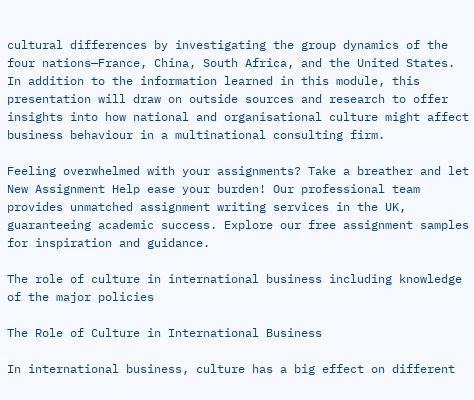cultural differences by investigating the group dynamics of the four nations—France, China, South Africa, and the United States. In addition to the information learned in this module, this presentation will draw on outside sources and research to offer insights into how national and organisational culture might affect business behaviour in a multinational consulting firm.

Feeling overwhelmed with your assignments? Take a breather and let New Assignment Help ease your burden! Our professional team provides unmatched assignment writing services in the UK, guaranteeing academic success. Explore our free assignment samples for inspiration and guidance.

The role of culture in international business including knowledge of the major policies

The Role of Culture in International Business

In international business, culture has a big effect on different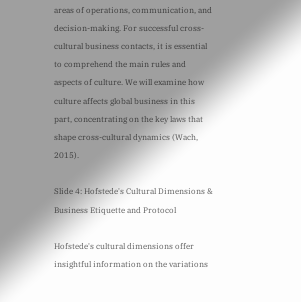areas of operations, communication, and decision-making. For successful cross-cultural business contacts, it is essential to comprehend the main rules and aspects of culture. We will examine how culture affects global business in this part, concentrating on the key laws that shape cross-cultural dynamics (Wach, 2015).

Slide 4: Hofstede's Cultural Dimensions & Business Etiquette and Protocol

Hofstede's cultural dimensions offer insightful information on the variations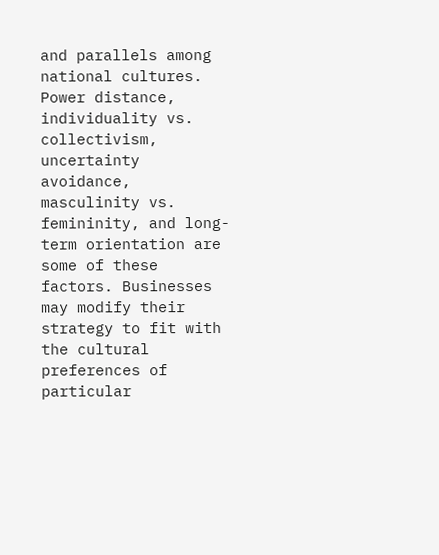and parallels among national cultures. Power distance, individuality vs. collectivism, uncertainty avoidance, masculinity vs. femininity, and long-term orientation are some of these factors. Businesses may modify their strategy to fit with the cultural preferences of particular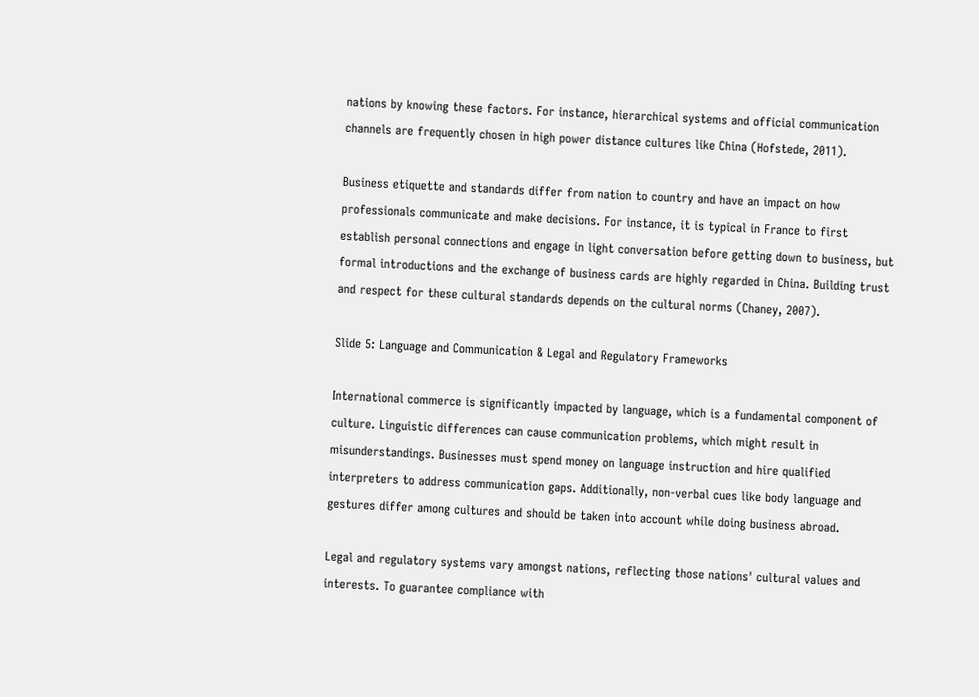nations by knowing these factors. For instance, hierarchical systems and official communication channels are frequently chosen in high power distance cultures like China (Hofstede, 2011).

Business etiquette and standards differ from nation to country and have an impact on how professionals communicate and make decisions. For instance, it is typical in France to first establish personal connections and engage in light conversation before getting down to business, but formal introductions and the exchange of business cards are highly regarded in China. Building trust and respect for these cultural standards depends on the cultural norms (Chaney, 2007).

Slide 5: Language and Communication & Legal and Regulatory Frameworks

International commerce is significantly impacted by language, which is a fundamental component of culture. Linguistic differences can cause communication problems, which might result in misunderstandings. Businesses must spend money on language instruction and hire qualified interpreters to address communication gaps. Additionally, non-verbal cues like body language and gestures differ among cultures and should be taken into account while doing business abroad.

Legal and regulatory systems vary amongst nations, reflecting those nations' cultural values and interests. To guarantee compliance with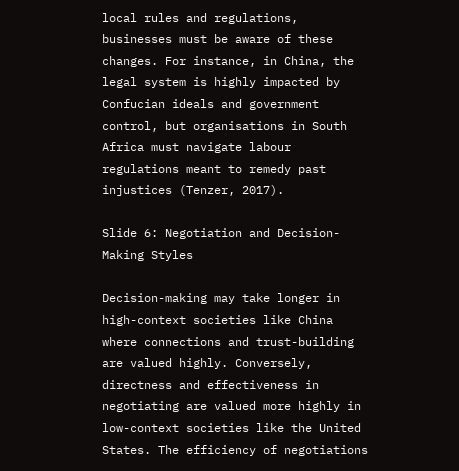local rules and regulations, businesses must be aware of these changes. For instance, in China, the legal system is highly impacted by Confucian ideals and government control, but organisations in South Africa must navigate labour regulations meant to remedy past injustices (Tenzer, 2017).

Slide 6: Negotiation and Decision-Making Styles

Decision-making may take longer in high-context societies like China where connections and trust-building are valued highly. Conversely, directness and effectiveness in negotiating are valued more highly in low-context societies like the United States. The efficiency of negotiations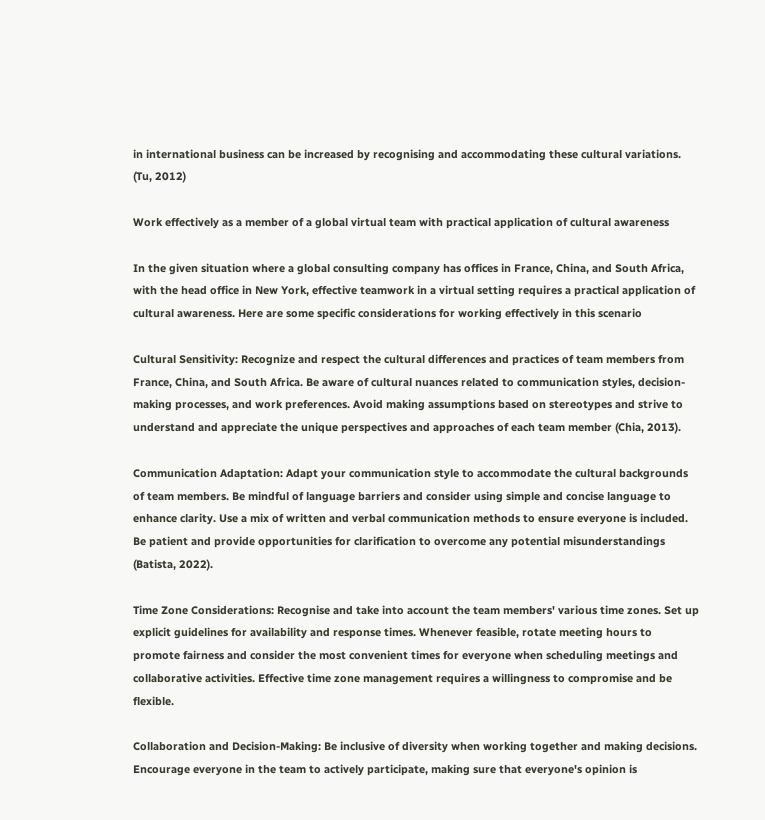in international business can be increased by recognising and accommodating these cultural variations. (Tu, 2012)

Work effectively as a member of a global virtual team with practical application of cultural awareness

In the given situation where a global consulting company has offices in France, China, and South Africa, with the head office in New York, effective teamwork in a virtual setting requires a practical application of cultural awareness. Here are some specific considerations for working effectively in this scenario

Cultural Sensitivity: Recognize and respect the cultural differences and practices of team members from France, China, and South Africa. Be aware of cultural nuances related to communication styles, decision-making processes, and work preferences. Avoid making assumptions based on stereotypes and strive to understand and appreciate the unique perspectives and approaches of each team member (Chia, 2013).

Communication Adaptation: Adapt your communication style to accommodate the cultural backgrounds of team members. Be mindful of language barriers and consider using simple and concise language to enhance clarity. Use a mix of written and verbal communication methods to ensure everyone is included. Be patient and provide opportunities for clarification to overcome any potential misunderstandings (Batista, 2022).

Time Zone Considerations: Recognise and take into account the team members' various time zones. Set up explicit guidelines for availability and response times. Whenever feasible, rotate meeting hours to promote fairness and consider the most convenient times for everyone when scheduling meetings and collaborative activities. Effective time zone management requires a willingness to compromise and be flexible.

Collaboration and Decision-Making: Be inclusive of diversity when working together and making decisions. Encourage everyone in the team to actively participate, making sure that everyone's opinion is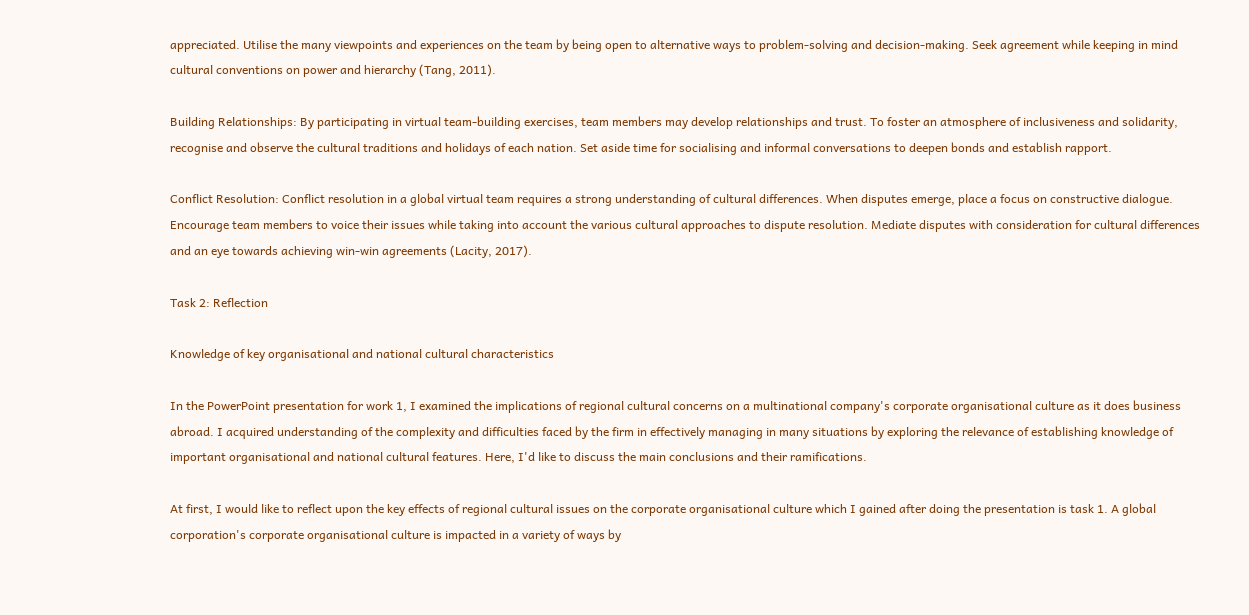appreciated. Utilise the many viewpoints and experiences on the team by being open to alternative ways to problem-solving and decision-making. Seek agreement while keeping in mind cultural conventions on power and hierarchy (Tang, 2011).

Building Relationships: By participating in virtual team-building exercises, team members may develop relationships and trust. To foster an atmosphere of inclusiveness and solidarity, recognise and observe the cultural traditions and holidays of each nation. Set aside time for socialising and informal conversations to deepen bonds and establish rapport.

Conflict Resolution: Conflict resolution in a global virtual team requires a strong understanding of cultural differences. When disputes emerge, place a focus on constructive dialogue. Encourage team members to voice their issues while taking into account the various cultural approaches to dispute resolution. Mediate disputes with consideration for cultural differences and an eye towards achieving win-win agreements (Lacity, 2017).

Task 2: Reflection

Knowledge of key organisational and national cultural characteristics

In the PowerPoint presentation for work 1, I examined the implications of regional cultural concerns on a multinational company's corporate organisational culture as it does business abroad. I acquired understanding of the complexity and difficulties faced by the firm in effectively managing in many situations by exploring the relevance of establishing knowledge of important organisational and national cultural features. Here, I'd like to discuss the main conclusions and their ramifications.

At first, I would like to reflect upon the key effects of regional cultural issues on the corporate organisational culture which I gained after doing the presentation is task 1. A global corporation's corporate organisational culture is impacted in a variety of ways by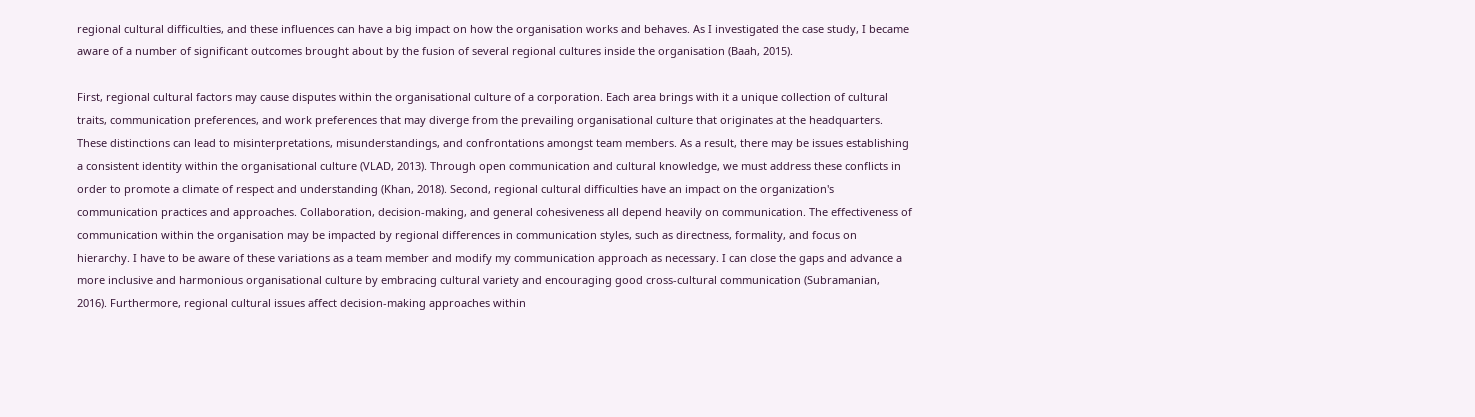regional cultural difficulties, and these influences can have a big impact on how the organisation works and behaves. As I investigated the case study, I became aware of a number of significant outcomes brought about by the fusion of several regional cultures inside the organisation (Baah, 2015).

First, regional cultural factors may cause disputes within the organisational culture of a corporation. Each area brings with it a unique collection of cultural traits, communication preferences, and work preferences that may diverge from the prevailing organisational culture that originates at the headquarters. These distinctions can lead to misinterpretations, misunderstandings, and confrontations amongst team members. As a result, there may be issues establishing a consistent identity within the organisational culture (VLAD, 2013). Through open communication and cultural knowledge, we must address these conflicts in order to promote a climate of respect and understanding (Khan, 2018). Second, regional cultural difficulties have an impact on the organization's communication practices and approaches. Collaboration, decision-making, and general cohesiveness all depend heavily on communication. The effectiveness of communication within the organisation may be impacted by regional differences in communication styles, such as directness, formality, and focus on hierarchy. I have to be aware of these variations as a team member and modify my communication approach as necessary. I can close the gaps and advance a more inclusive and harmonious organisational culture by embracing cultural variety and encouraging good cross-cultural communication (Subramanian, 2016). Furthermore, regional cultural issues affect decision-making approaches within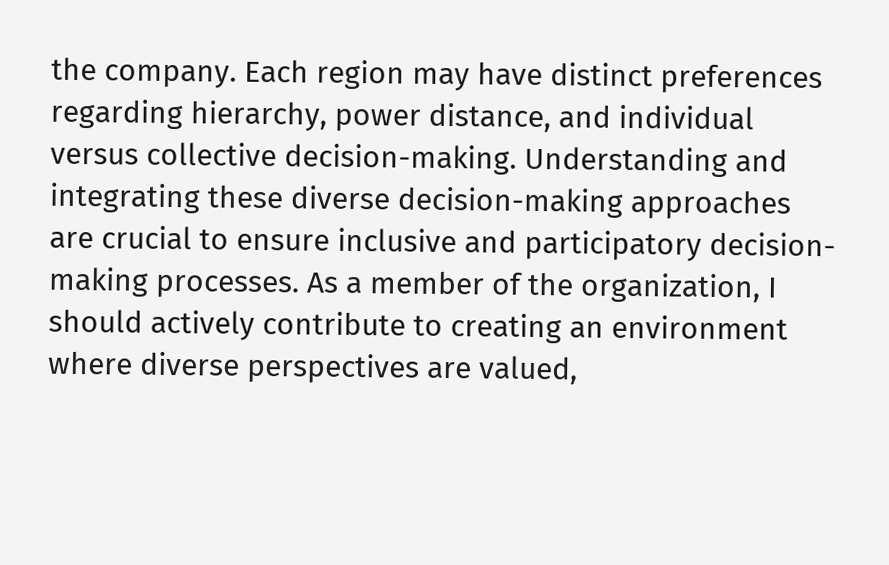the company. Each region may have distinct preferences regarding hierarchy, power distance, and individual versus collective decision-making. Understanding and integrating these diverse decision-making approaches are crucial to ensure inclusive and participatory decision-making processes. As a member of the organization, I should actively contribute to creating an environment where diverse perspectives are valued,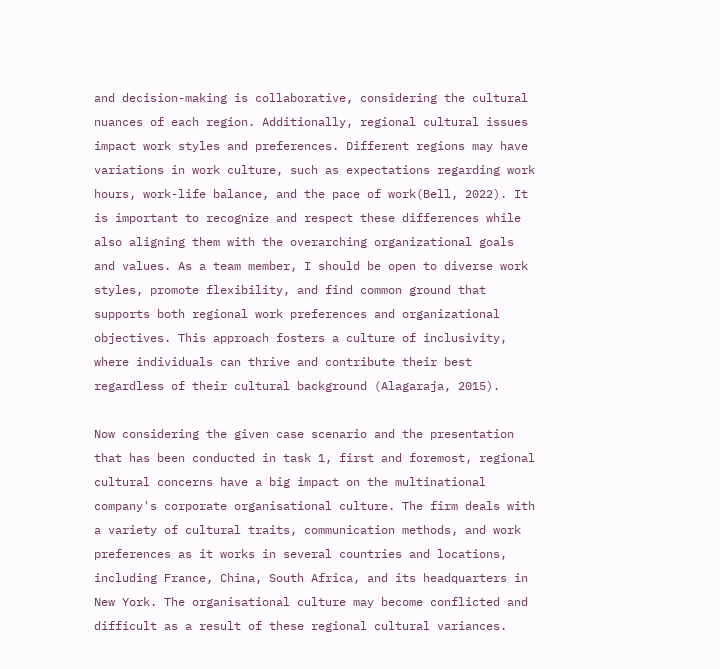and decision-making is collaborative, considering the cultural nuances of each region. Additionally, regional cultural issues impact work styles and preferences. Different regions may have variations in work culture, such as expectations regarding work hours, work-life balance, and the pace of work(Bell, 2022). It is important to recognize and respect these differences while also aligning them with the overarching organizational goals and values. As a team member, I should be open to diverse work styles, promote flexibility, and find common ground that supports both regional work preferences and organizational objectives. This approach fosters a culture of inclusivity, where individuals can thrive and contribute their best regardless of their cultural background (Alagaraja, 2015).

Now considering the given case scenario and the presentation that has been conducted in task 1, first and foremost, regional cultural concerns have a big impact on the multinational company's corporate organisational culture. The firm deals with a variety of cultural traits, communication methods, and work preferences as it works in several countries and locations, including France, China, South Africa, and its headquarters in New York. The organisational culture may become conflicted and difficult as a result of these regional cultural variances.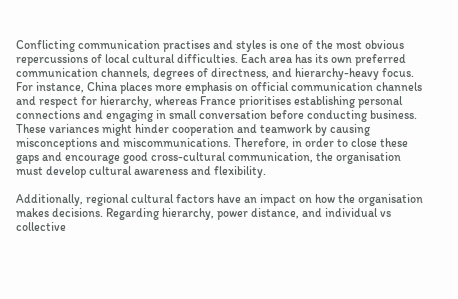Conflicting communication practises and styles is one of the most obvious repercussions of local cultural difficulties. Each area has its own preferred communication channels, degrees of directness, and hierarchy-heavy focus. For instance, China places more emphasis on official communication channels and respect for hierarchy, whereas France prioritises establishing personal connections and engaging in small conversation before conducting business. These variances might hinder cooperation and teamwork by causing misconceptions and miscommunications. Therefore, in order to close these gaps and encourage good cross-cultural communication, the organisation must develop cultural awareness and flexibility.

Additionally, regional cultural factors have an impact on how the organisation makes decisions. Regarding hierarchy, power distance, and individual vs collective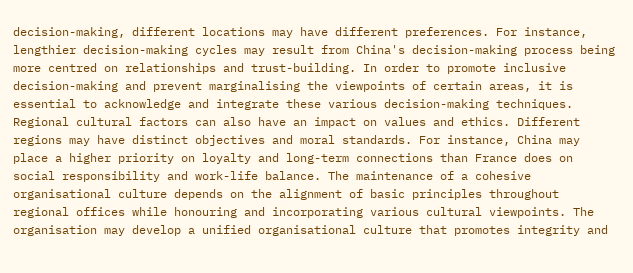decision-making, different locations may have different preferences. For instance, lengthier decision-making cycles may result from China's decision-making process being more centred on relationships and trust-building. In order to promote inclusive decision-making and prevent marginalising the viewpoints of certain areas, it is essential to acknowledge and integrate these various decision-making techniques. Regional cultural factors can also have an impact on values and ethics. Different regions may have distinct objectives and moral standards. For instance, China may place a higher priority on loyalty and long-term connections than France does on social responsibility and work-life balance. The maintenance of a cohesive organisational culture depends on the alignment of basic principles throughout regional offices while honouring and incorporating various cultural viewpoints. The organisation may develop a unified organisational culture that promotes integrity and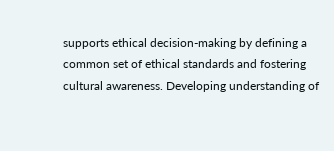supports ethical decision-making by defining a common set of ethical standards and fostering cultural awareness. Developing understanding of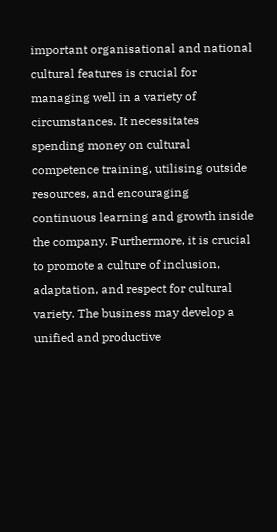important organisational and national cultural features is crucial for managing well in a variety of circumstances. It necessitates spending money on cultural competence training, utilising outside resources, and encouraging continuous learning and growth inside the company. Furthermore, it is crucial to promote a culture of inclusion, adaptation, and respect for cultural variety. The business may develop a unified and productive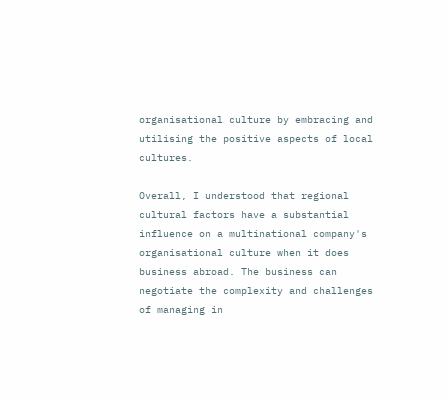organisational culture by embracing and utilising the positive aspects of local cultures.

Overall, I understood that regional cultural factors have a substantial influence on a multinational company's organisational culture when it does business abroad. The business can negotiate the complexity and challenges of managing in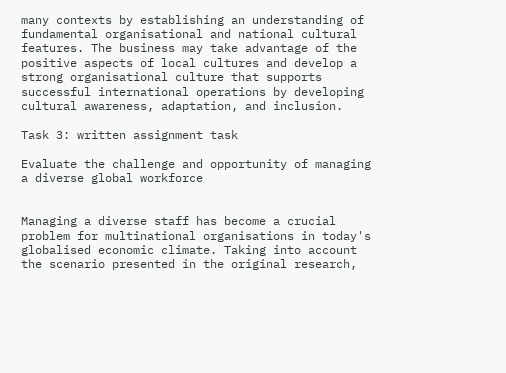many contexts by establishing an understanding of fundamental organisational and national cultural features. The business may take advantage of the positive aspects of local cultures and develop a strong organisational culture that supports successful international operations by developing cultural awareness, adaptation, and inclusion.

Task 3: written assignment task

Evaluate the challenge and opportunity of managing a diverse global workforce


Managing a diverse staff has become a crucial problem for multinational organisations in today's globalised economic climate. Taking into account the scenario presented in the original research,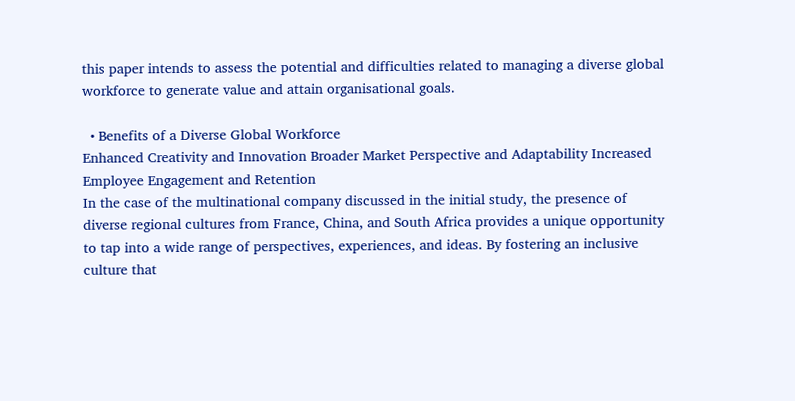this paper intends to assess the potential and difficulties related to managing a diverse global workforce to generate value and attain organisational goals.

  • Benefits of a Diverse Global Workforce
Enhanced Creativity and Innovation Broader Market Perspective and Adaptability Increased Employee Engagement and Retention
In the case of the multinational company discussed in the initial study, the presence of diverse regional cultures from France, China, and South Africa provides a unique opportunity to tap into a wide range of perspectives, experiences, and ideas. By fostering an inclusive culture that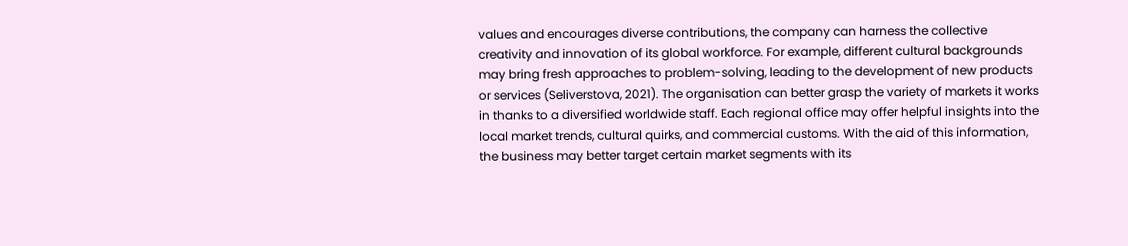values and encourages diverse contributions, the company can harness the collective creativity and innovation of its global workforce. For example, different cultural backgrounds may bring fresh approaches to problem-solving, leading to the development of new products or services (Seliverstova, 2021). The organisation can better grasp the variety of markets it works in thanks to a diversified worldwide staff. Each regional office may offer helpful insights into the local market trends, cultural quirks, and commercial customs. With the aid of this information, the business may better target certain market segments with its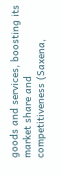goods and services, boosting its market share and competitiveness (Saxena,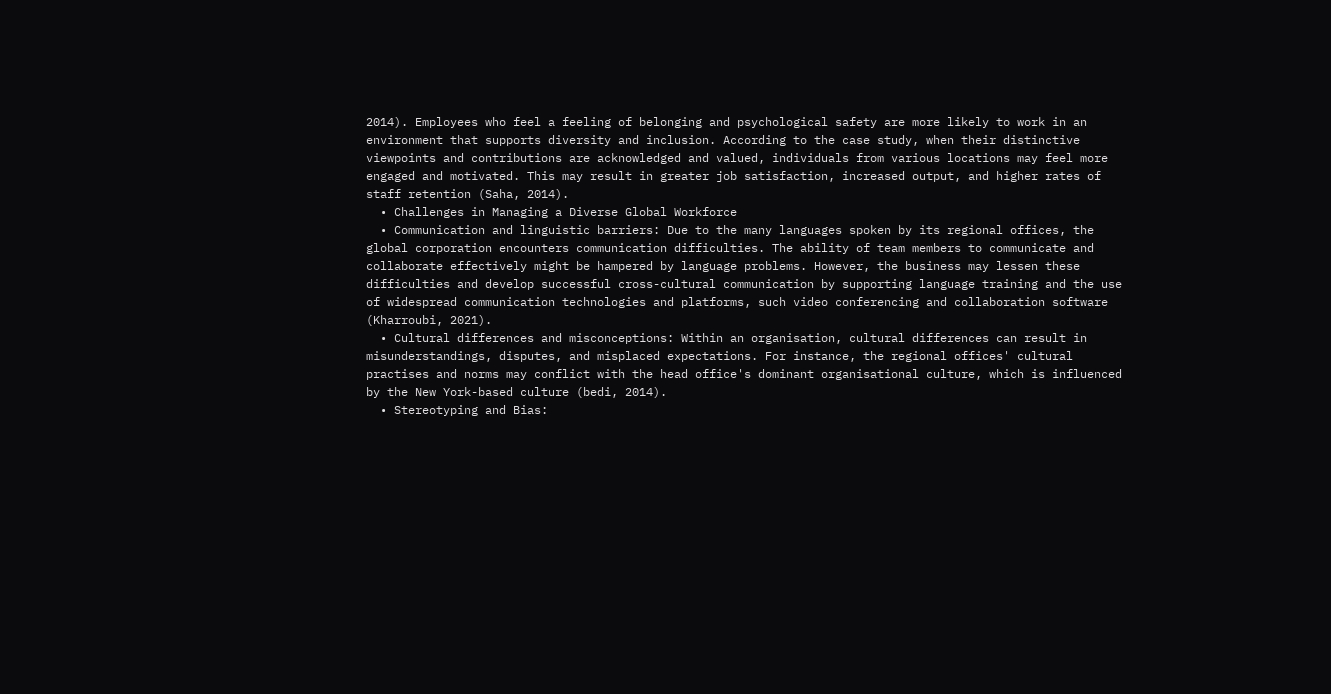2014). Employees who feel a feeling of belonging and psychological safety are more likely to work in an environment that supports diversity and inclusion. According to the case study, when their distinctive viewpoints and contributions are acknowledged and valued, individuals from various locations may feel more engaged and motivated. This may result in greater job satisfaction, increased output, and higher rates of staff retention (Saha, 2014).
  • Challenges in Managing a Diverse Global Workforce
  • Communication and linguistic barriers: Due to the many languages spoken by its regional offices, the global corporation encounters communication difficulties. The ability of team members to communicate and collaborate effectively might be hampered by language problems. However, the business may lessen these difficulties and develop successful cross-cultural communication by supporting language training and the use of widespread communication technologies and platforms, such video conferencing and collaboration software (Kharroubi, 2021).
  • Cultural differences and misconceptions: Within an organisation, cultural differences can result in misunderstandings, disputes, and misplaced expectations. For instance, the regional offices' cultural practises and norms may conflict with the head office's dominant organisational culture, which is influenced by the New York-based culture (bedi, 2014).
  • Stereotyping and Bias: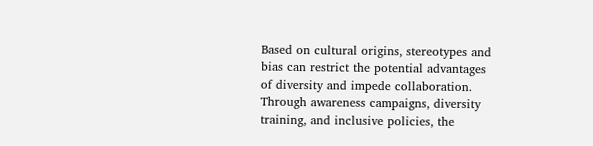Based on cultural origins, stereotypes and bias can restrict the potential advantages of diversity and impede collaboration. Through awareness campaigns, diversity training, and inclusive policies, the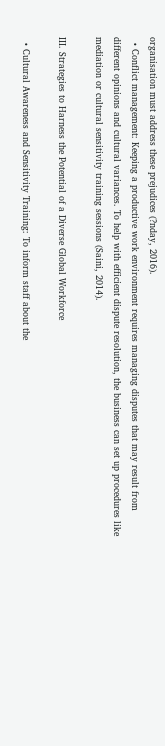organisation must address these prejudices (?nday, 2016).
  • Conflict management: Keeping a productive work environment requires managing disputes that may result from different opinions and cultural variances. To help with efficient dispute resolution, the business can set up procedures like mediation or cultural sensitivity training sessions (Saini, 2014).

III. Strategies to Harness the Potential of a Diverse Global Workforce

  • Cultural Awareness and Sensitivity Training: To inform staff about the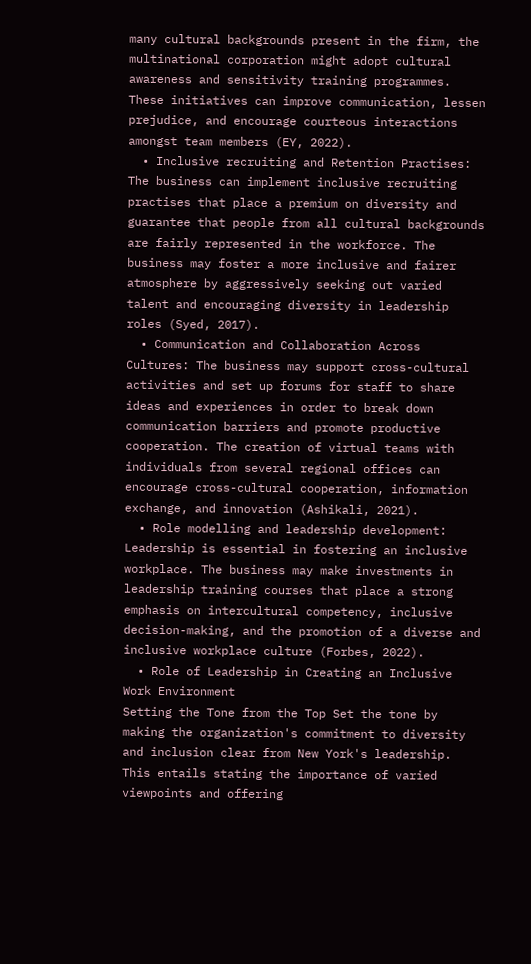many cultural backgrounds present in the firm, the multinational corporation might adopt cultural awareness and sensitivity training programmes. These initiatives can improve communication, lessen prejudice, and encourage courteous interactions amongst team members (EY, 2022).
  • Inclusive recruiting and Retention Practises: The business can implement inclusive recruiting practises that place a premium on diversity and guarantee that people from all cultural backgrounds are fairly represented in the workforce. The business may foster a more inclusive and fairer atmosphere by aggressively seeking out varied talent and encouraging diversity in leadership roles (Syed, 2017).
  • Communication and Collaboration Across Cultures: The business may support cross-cultural activities and set up forums for staff to share ideas and experiences in order to break down communication barriers and promote productive cooperation. The creation of virtual teams with individuals from several regional offices can encourage cross-cultural cooperation, information exchange, and innovation (Ashikali, 2021).
  • Role modelling and leadership development: Leadership is essential in fostering an inclusive workplace. The business may make investments in leadership training courses that place a strong emphasis on intercultural competency, inclusive decision-making, and the promotion of a diverse and inclusive workplace culture (Forbes, 2022).
  • Role of Leadership in Creating an Inclusive Work Environment
Setting the Tone from the Top Set the tone by making the organization's commitment to diversity and inclusion clear from New York's leadership. This entails stating the importance of varied viewpoints and offering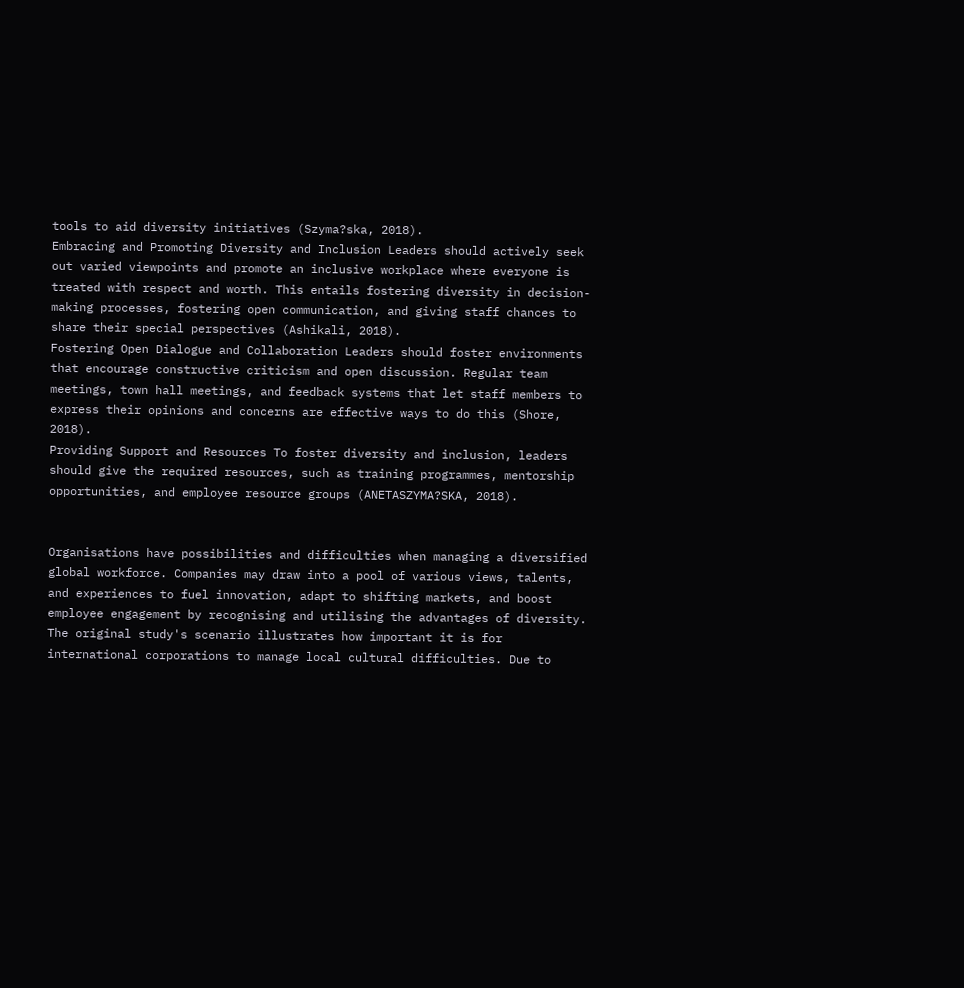tools to aid diversity initiatives (Szyma?ska, 2018).
Embracing and Promoting Diversity and Inclusion Leaders should actively seek out varied viewpoints and promote an inclusive workplace where everyone is treated with respect and worth. This entails fostering diversity in decision-making processes, fostering open communication, and giving staff chances to share their special perspectives (Ashikali, 2018).
Fostering Open Dialogue and Collaboration Leaders should foster environments that encourage constructive criticism and open discussion. Regular team meetings, town hall meetings, and feedback systems that let staff members to express their opinions and concerns are effective ways to do this (Shore, 2018).
Providing Support and Resources To foster diversity and inclusion, leaders should give the required resources, such as training programmes, mentorship opportunities, and employee resource groups (ANETASZYMA?SKA, 2018).


Organisations have possibilities and difficulties when managing a diversified global workforce. Companies may draw into a pool of various views, talents, and experiences to fuel innovation, adapt to shifting markets, and boost employee engagement by recognising and utilising the advantages of diversity. The original study's scenario illustrates how important it is for international corporations to manage local cultural difficulties. Due to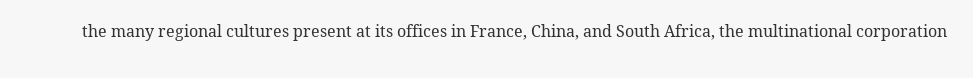the many regional cultures present at its offices in France, China, and South Africa, the multinational corporation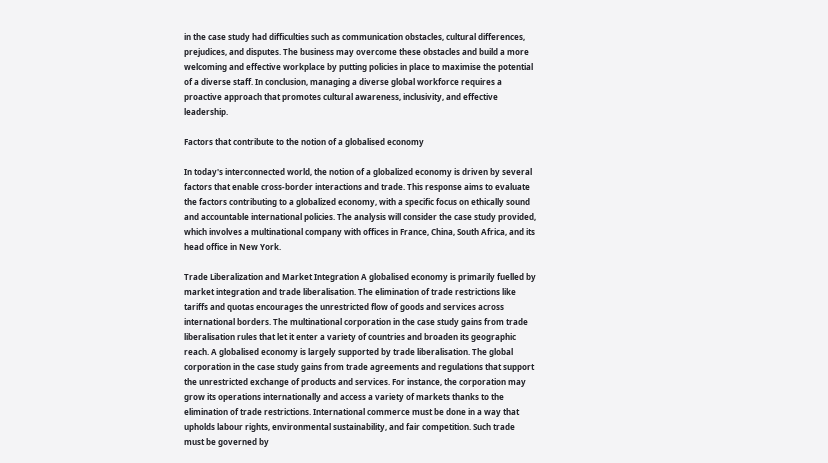in the case study had difficulties such as communication obstacles, cultural differences, prejudices, and disputes. The business may overcome these obstacles and build a more welcoming and effective workplace by putting policies in place to maximise the potential of a diverse staff. In conclusion, managing a diverse global workforce requires a proactive approach that promotes cultural awareness, inclusivity, and effective leadership.

Factors that contribute to the notion of a globalised economy

In today's interconnected world, the notion of a globalized economy is driven by several factors that enable cross-border interactions and trade. This response aims to evaluate the factors contributing to a globalized economy, with a specific focus on ethically sound and accountable international policies. The analysis will consider the case study provided, which involves a multinational company with offices in France, China, South Africa, and its head office in New York.

Trade Liberalization and Market Integration A globalised economy is primarily fuelled by market integration and trade liberalisation. The elimination of trade restrictions like tariffs and quotas encourages the unrestricted flow of goods and services across international borders. The multinational corporation in the case study gains from trade liberalisation rules that let it enter a variety of countries and broaden its geographic reach. A globalised economy is largely supported by trade liberalisation. The global corporation in the case study gains from trade agreements and regulations that support the unrestricted exchange of products and services. For instance, the corporation may grow its operations internationally and access a variety of markets thanks to the elimination of trade restrictions. International commerce must be done in a way that upholds labour rights, environmental sustainability, and fair competition. Such trade must be governed by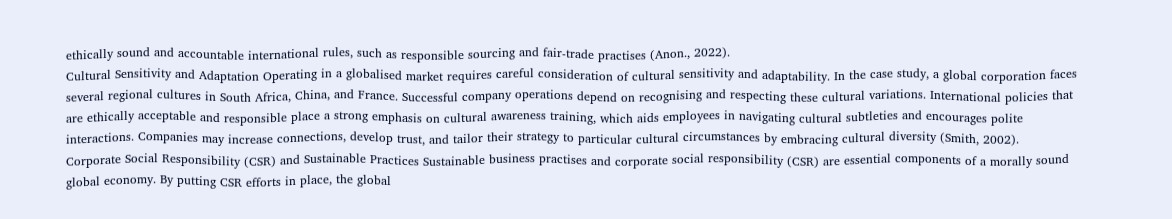ethically sound and accountable international rules, such as responsible sourcing and fair-trade practises (Anon., 2022).
Cultural Sensitivity and Adaptation Operating in a globalised market requires careful consideration of cultural sensitivity and adaptability. In the case study, a global corporation faces several regional cultures in South Africa, China, and France. Successful company operations depend on recognising and respecting these cultural variations. International policies that are ethically acceptable and responsible place a strong emphasis on cultural awareness training, which aids employees in navigating cultural subtleties and encourages polite interactions. Companies may increase connections, develop trust, and tailor their strategy to particular cultural circumstances by embracing cultural diversity (Smith, 2002).
Corporate Social Responsibility (CSR) and Sustainable Practices Sustainable business practises and corporate social responsibility (CSR) are essential components of a morally sound global economy. By putting CSR efforts in place, the global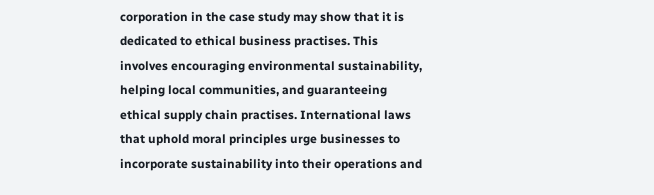corporation in the case study may show that it is dedicated to ethical business practises. This involves encouraging environmental sustainability, helping local communities, and guaranteeing ethical supply chain practises. International laws that uphold moral principles urge businesses to incorporate sustainability into their operations and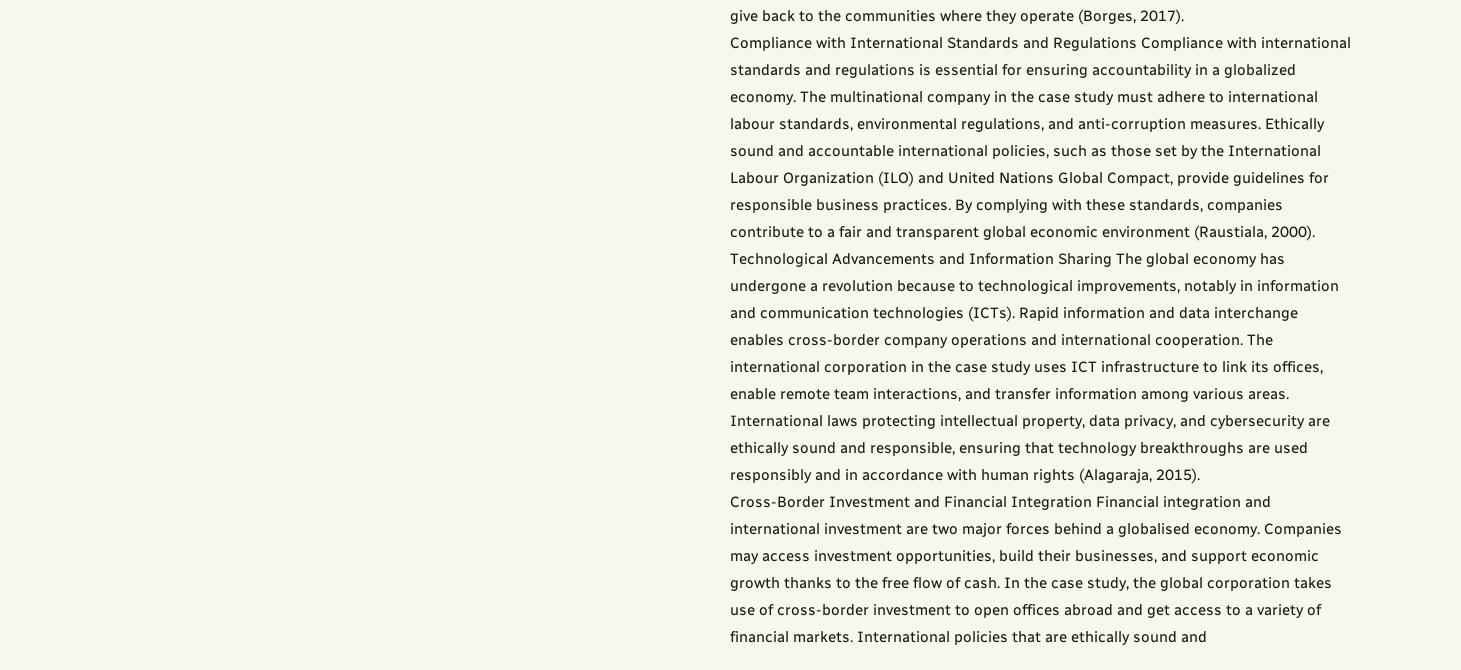give back to the communities where they operate (Borges, 2017).
Compliance with International Standards and Regulations Compliance with international standards and regulations is essential for ensuring accountability in a globalized economy. The multinational company in the case study must adhere to international labour standards, environmental regulations, and anti-corruption measures. Ethically sound and accountable international policies, such as those set by the International Labour Organization (ILO) and United Nations Global Compact, provide guidelines for responsible business practices. By complying with these standards, companies contribute to a fair and transparent global economic environment (Raustiala, 2000).
Technological Advancements and Information Sharing The global economy has undergone a revolution because to technological improvements, notably in information and communication technologies (ICTs). Rapid information and data interchange enables cross-border company operations and international cooperation. The international corporation in the case study uses ICT infrastructure to link its offices, enable remote team interactions, and transfer information among various areas. International laws protecting intellectual property, data privacy, and cybersecurity are ethically sound and responsible, ensuring that technology breakthroughs are used responsibly and in accordance with human rights (Alagaraja, 2015).
Cross-Border Investment and Financial Integration Financial integration and international investment are two major forces behind a globalised economy. Companies may access investment opportunities, build their businesses, and support economic growth thanks to the free flow of cash. In the case study, the global corporation takes use of cross-border investment to open offices abroad and get access to a variety of financial markets. International policies that are ethically sound and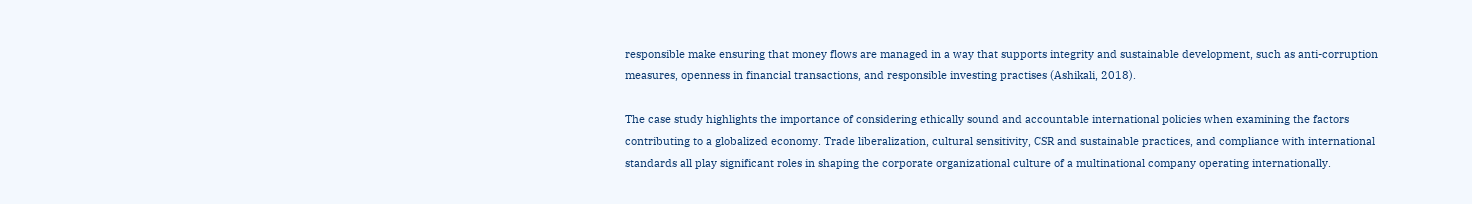responsible make ensuring that money flows are managed in a way that supports integrity and sustainable development, such as anti-corruption measures, openness in financial transactions, and responsible investing practises (Ashikali, 2018).

The case study highlights the importance of considering ethically sound and accountable international policies when examining the factors contributing to a globalized economy. Trade liberalization, cultural sensitivity, CSR and sustainable practices, and compliance with international standards all play significant roles in shaping the corporate organizational culture of a multinational company operating internationally.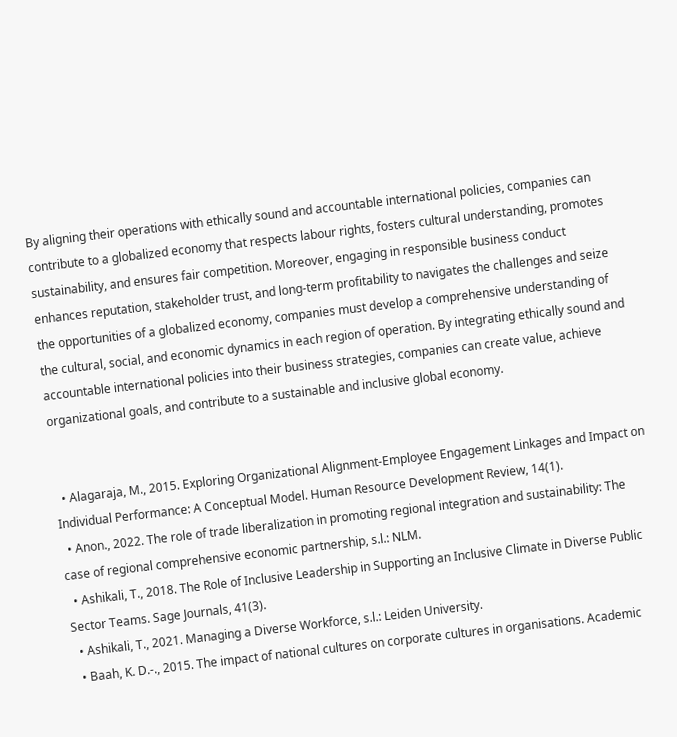By aligning their operations with ethically sound and accountable international policies, companies can contribute to a globalized economy that respects labour rights, fosters cultural understanding, promotes sustainability, and ensures fair competition. Moreover, engaging in responsible business conduct enhances reputation, stakeholder trust, and long-term profitability to navigates the challenges and seize the opportunities of a globalized economy, companies must develop a comprehensive understanding of the cultural, social, and economic dynamics in each region of operation. By integrating ethically sound and accountable international policies into their business strategies, companies can create value, achieve organizational goals, and contribute to a sustainable and inclusive global economy.


  • Alagaraja, M., 2015. Exploring Organizational Alignment-Employee Engagement Linkages and Impact on Individual Performance: A Conceptual Model. Human Resource Development Review, 14(1).
  • Anon., 2022. The role of trade liberalization in promoting regional integration and sustainability: The case of regional comprehensive economic partnership, s.l.: NLM.
  • Ashikali, T., 2018. The Role of Inclusive Leadership in Supporting an Inclusive Climate in Diverse Public Sector Teams. Sage Journals, 41(3).
  • Ashikali, T., 2021. Managing a Diverse Workforce, s.l.: Leiden University.
  • Baah, K. D.-., 2015. The impact of national cultures on corporate cultures in organisations. Academic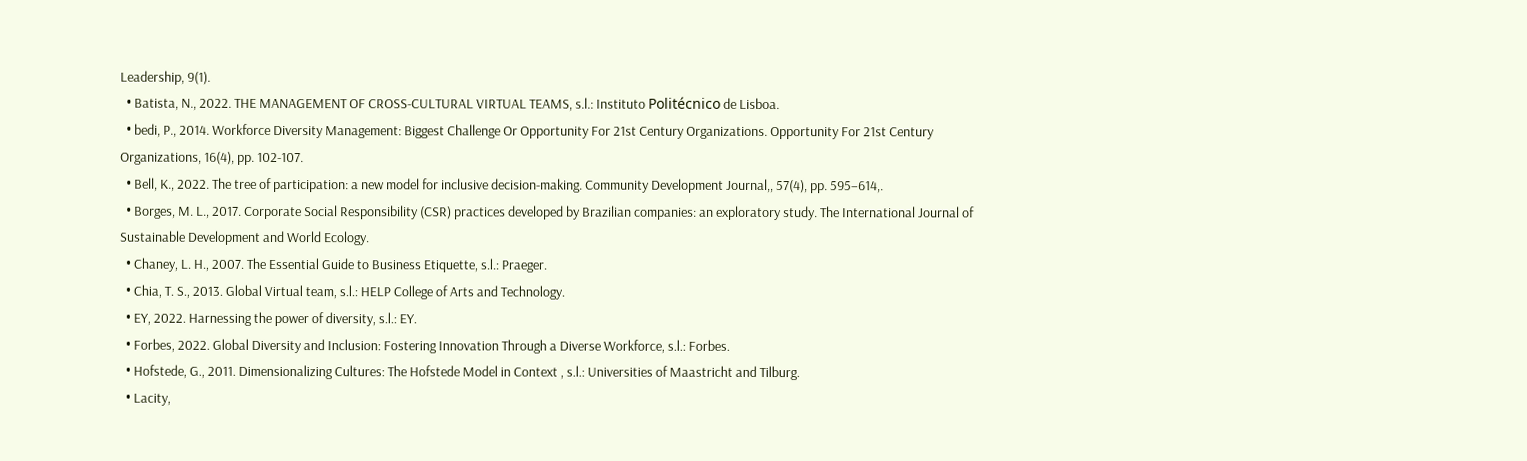Leadership, 9(1).
  • Batista, N., 2022. THE MANAGEMENT OF CROSS-CULTURAL VIRTUAL TEAMS, s.l.: Instituto Politécnico de Lisboa.
  • bedi, P., 2014. Workforce Diversity Management: Biggest Challenge Or Opportunity For 21st Century Organizations. Opportunity For 21st Century Organizations, 16(4), pp. 102-107.
  • Bell, K., 2022. The tree of participation: a new model for inclusive decision-making. Community Development Journal,, 57(4), pp. 595–614,.
  • Borges, M. L., 2017. Corporate Social Responsibility (CSR) practices developed by Brazilian companies: an exploratory study. The International Journal of Sustainable Development and World Ecology.
  • Chaney, L. H., 2007. The Essential Guide to Business Etiquette, s.l.: Praeger.
  • Chia, T. S., 2013. Global Virtual team, s.l.: HELP College of Arts and Technology.
  • EY, 2022. Harnessing the power of diversity, s.l.: EY.
  • Forbes, 2022. Global Diversity and Inclusion: Fostering Innovation Through a Diverse Workforce, s.l.: Forbes.
  • Hofstede, G., 2011. Dimensionalizing Cultures: The Hofstede Model in Context , s.l.: Universities of Maastricht and Tilburg.
  • Lacity,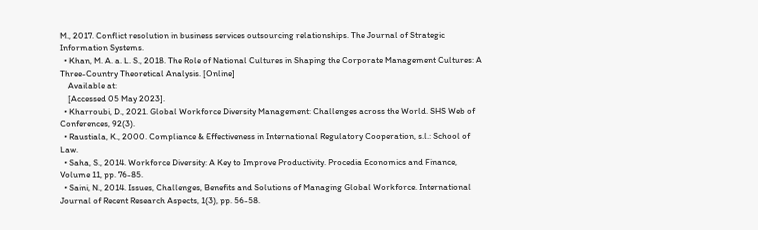M., 2017. Conflict resolution in business services outsourcing relationships. The Journal of Strategic Information Systems.
  • Khan, M. A. a. L. S., 2018. The Role of National Cultures in Shaping the Corporate Management Cultures: A Three-Country Theoretical Analysis. [Online]
    Available at:
    [Accessed 05 May 2023].
  • Kharroubi, D., 2021. Global Workforce Diversity Management: Challenges across the World. SHS Web of Conferences, 92(3).
  • Raustiala, K., 2000. Compliance & Effectiveness in International Regulatory Cooperation, s.l.: School of Law.
  • Saha, S., 2014. Workforce Diversity: A Key to Improve Productivity. Procedia Economics and Finance, Volume 11, pp. 76-85.
  • Saini, N., 2014. Issues, Challenges, Benefits and Solutions of Managing Global Workforce. International Journal of Recent Research Aspects, 1(3), pp. 56-58.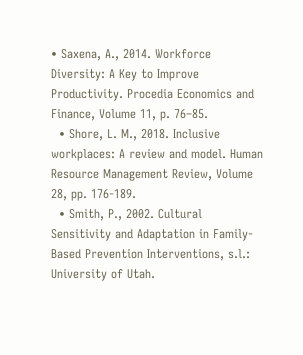• Saxena, A., 2014. Workforce Diversity: A Key to Improve Productivity. Procedia Economics and Finance, Volume 11, p. 76–85.
  • Shore, L. M., 2018. Inclusive workplaces: A review and model. Human Resource Management Review, Volume 28, pp. 176-189.
  • Smith, P., 2002. Cultural Sensitivity and Adaptation in Family-Based Prevention Interventions, s.l.: University of Utah.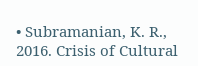• Subramanian, K. R., 2016. Crisis of Cultural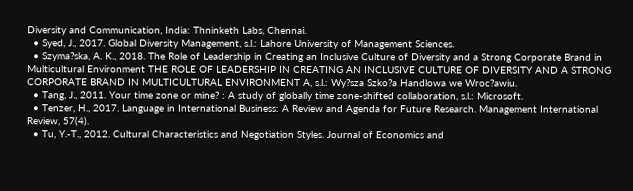Diversity and Communication, India: Thninketh Labs, Chennai.
  • Syed, J., 2017. Global Diversity Management, s.l.: Lahore University of Management Sciences.
  • Szyma?ska, A. K., 2018. The Role of Leadership in Creating an Inclusive Culture of Diversity and a Strong Corporate Brand in Multicultural Environment THE ROLE OF LEADERSHIP IN CREATING AN INCLUSIVE CULTURE OF DIVERSITY AND A STRONG CORPORATE BRAND IN MULTICULTURAL ENVIRONMENT A, s.l.: Wy?sza Szko?a Handlowa we Wroc?awiu.
  • Tang, J., 2011. Your time zone or mine? : A study of globally time zone-shifted collaboration, s.l.: Microsoft.
  • Tenzer, H., 2017. Language in International Business: A Review and Agenda for Future Research. Management International Review, 57(4).
  • Tu, Y.-T., 2012. Cultural Characteristics and Negotiation Styles. Journal of Economics and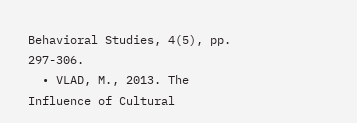Behavioral Studies, 4(5), pp. 297-306.
  • VLAD, M., 2013. The Influence of Cultural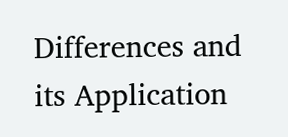Differences and its Application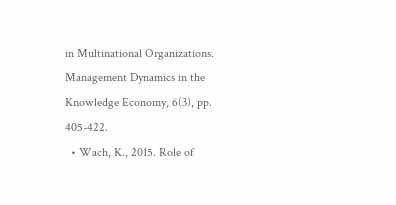in Multinational Organizations. Management Dynamics in the Knowledge Economy, 6(3), pp. 405-422.
  • Wach, K., 2015. Role of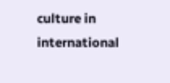culture in international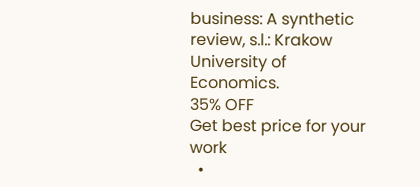business: A synthetic review, s.l.: Krakow University of Economics.
35% OFF
Get best price for your work
  •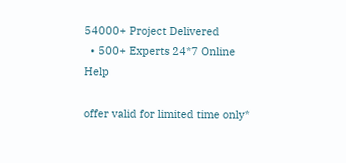54000+ Project Delivered
  • 500+ Experts 24*7 Online Help

offer valid for limited time only*